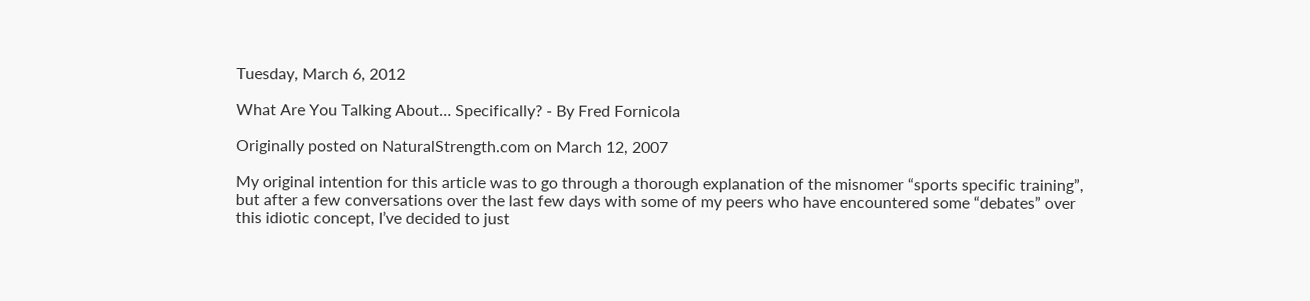Tuesday, March 6, 2012

What Are You Talking About… Specifically? - By Fred Fornicola

Originally posted on NaturalStrength.com on March 12, 2007

My original intention for this article was to go through a thorough explanation of the misnomer “sports specific training”, but after a few conversations over the last few days with some of my peers who have encountered some “debates” over this idiotic concept, I’ve decided to just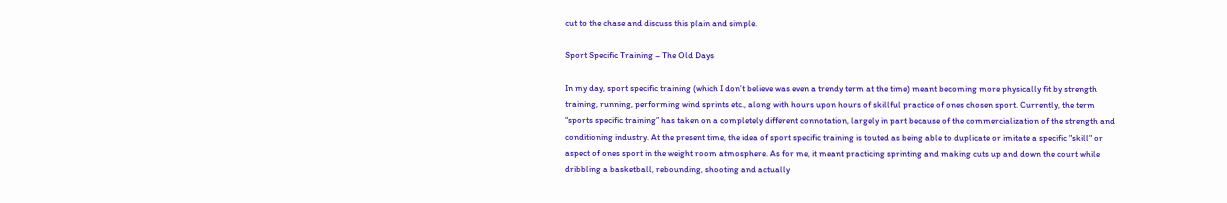cut to the chase and discuss this plain and simple.

Sport Specific Training – The Old Days

In my day, sport specific training (which I don’t believe was even a trendy term at the time) meant becoming more physically fit by strength training, running, performing wind sprints etc., along with hours upon hours of skillful practice of ones chosen sport. Currently, the term “sports specific training” has taken on a completely different connotation, largely in part because of the commercialization of the strength and conditioning industry. At the present time, the idea of sport specific training is touted as being able to duplicate or imitate a specific "skill" or aspect of ones sport in the weight room atmosphere. As for me, it meant practicing sprinting and making cuts up and down the court while dribbling a basketball, rebounding, shooting and actually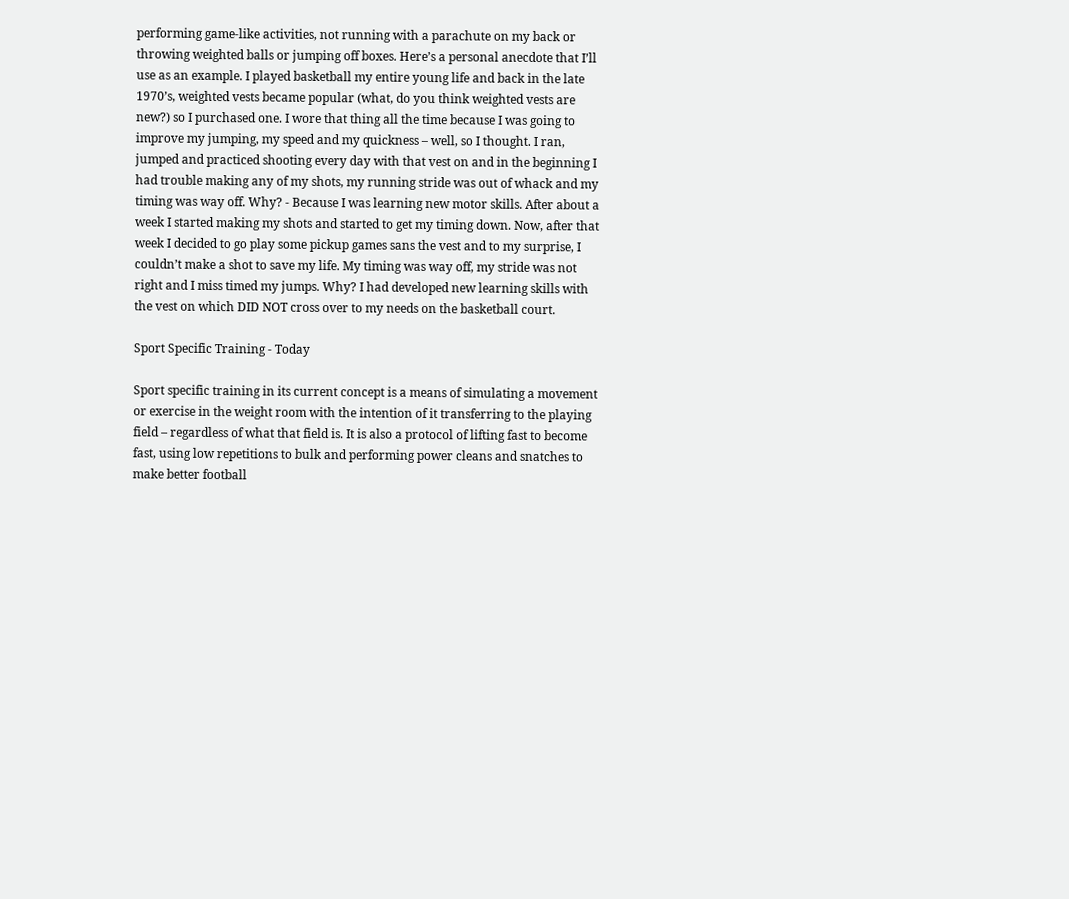performing game-like activities, not running with a parachute on my back or throwing weighted balls or jumping off boxes. Here’s a personal anecdote that I’ll use as an example. I played basketball my entire young life and back in the late 1970’s, weighted vests became popular (what, do you think weighted vests are new?) so I purchased one. I wore that thing all the time because I was going to improve my jumping, my speed and my quickness – well, so I thought. I ran, jumped and practiced shooting every day with that vest on and in the beginning I had trouble making any of my shots, my running stride was out of whack and my timing was way off. Why? - Because I was learning new motor skills. After about a week I started making my shots and started to get my timing down. Now, after that week I decided to go play some pickup games sans the vest and to my surprise, I couldn’t make a shot to save my life. My timing was way off, my stride was not right and I miss timed my jumps. Why? I had developed new learning skills with the vest on which DID NOT cross over to my needs on the basketball court.

Sport Specific Training - Today

Sport specific training in its current concept is a means of simulating a movement or exercise in the weight room with the intention of it transferring to the playing field – regardless of what that field is. It is also a protocol of lifting fast to become fast, using low repetitions to bulk and performing power cleans and snatches to make better football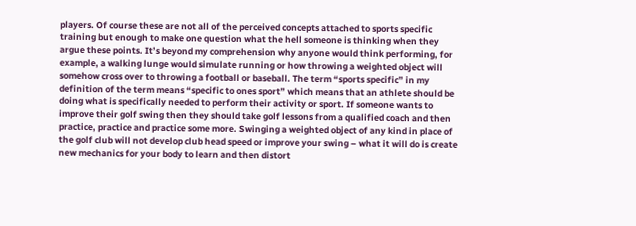players. Of course these are not all of the perceived concepts attached to sports specific training but enough to make one question what the hell someone is thinking when they argue these points. It’s beyond my comprehension why anyone would think performing, for example, a walking lunge would simulate running or how throwing a weighted object will somehow cross over to throwing a football or baseball. The term “sports specific” in my definition of the term means “specific to ones sport” which means that an athlete should be doing what is specifically needed to perform their activity or sport. If someone wants to improve their golf swing then they should take golf lessons from a qualified coach and then practice, practice and practice some more. Swinging a weighted object of any kind in place of the golf club will not develop club head speed or improve your swing – what it will do is create new mechanics for your body to learn and then distort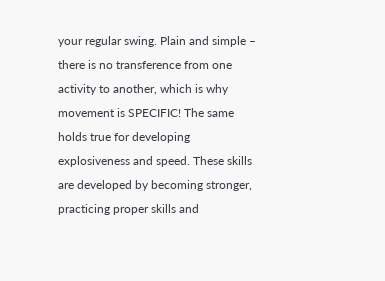your regular swing. Plain and simple – there is no transference from one activity to another, which is why movement is SPECIFIC! The same holds true for developing explosiveness and speed. These skills are developed by becoming stronger, practicing proper skills and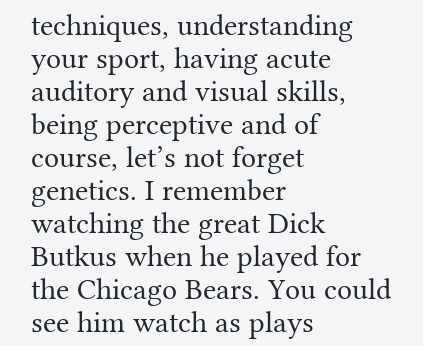techniques, understanding your sport, having acute auditory and visual skills, being perceptive and of course, let’s not forget genetics. I remember watching the great Dick Butkus when he played for the Chicago Bears. You could see him watch as plays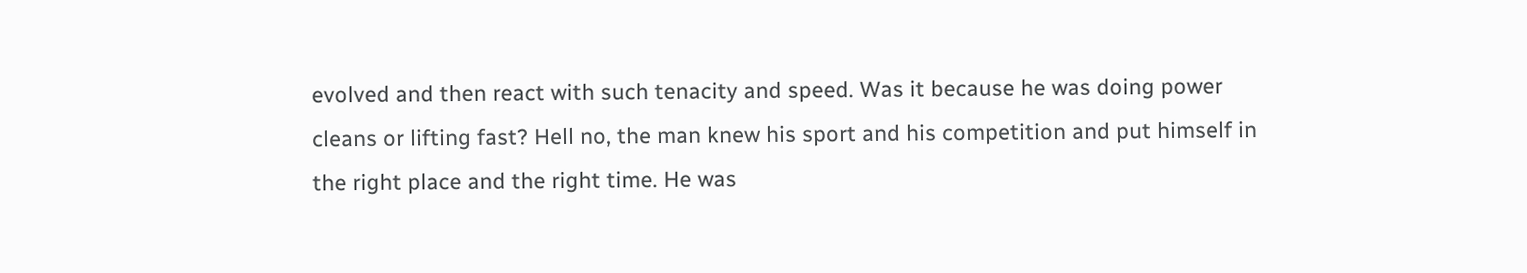evolved and then react with such tenacity and speed. Was it because he was doing power cleans or lifting fast? Hell no, the man knew his sport and his competition and put himself in the right place and the right time. He was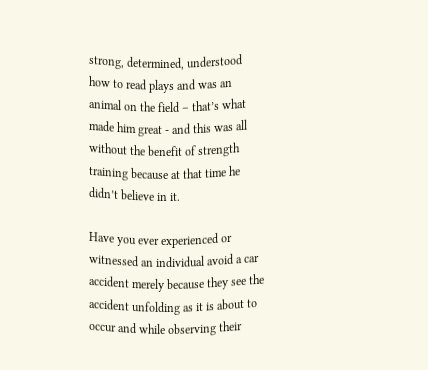strong, determined, understood how to read plays and was an animal on the field – that’s what made him great - and this was all without the benefit of strength training because at that time he didn’t believe in it.

Have you ever experienced or witnessed an individual avoid a car accident merely because they see the accident unfolding as it is about to occur and while observing their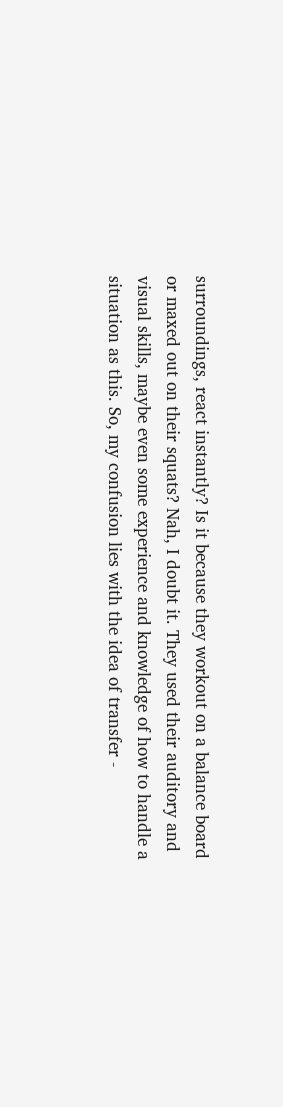surroundings, react instantly? Is it because they workout on a balance board or maxed out on their squats? Nah, I doubt it. They used their auditory and visual skills, maybe even some experience and knowledge of how to handle a situation as this. So, my confusion lies with the idea of transfer -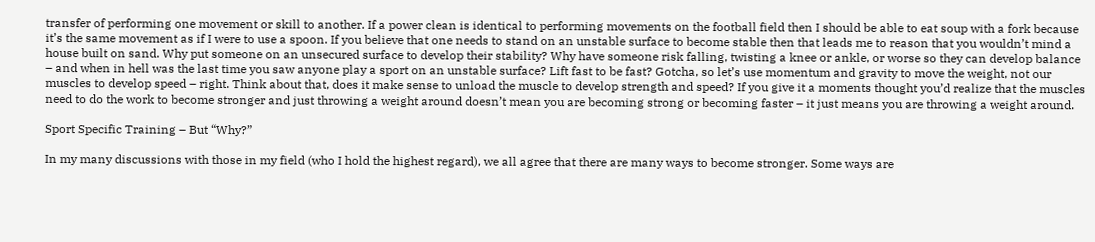transfer of performing one movement or skill to another. If a power clean is identical to performing movements on the football field then I should be able to eat soup with a fork because it’s the same movement as if I were to use a spoon. If you believe that one needs to stand on an unstable surface to become stable then that leads me to reason that you wouldn’t mind a house built on sand. Why put someone on an unsecured surface to develop their stability? Why have someone risk falling, twisting a knee or ankle, or worse so they can develop balance – and when in hell was the last time you saw anyone play a sport on an unstable surface? Lift fast to be fast? Gotcha, so let’s use momentum and gravity to move the weight, not our muscles to develop speed – right. Think about that, does it make sense to unload the muscle to develop strength and speed? If you give it a moments thought you’d realize that the muscles need to do the work to become stronger and just throwing a weight around doesn’t mean you are becoming strong or becoming faster – it just means you are throwing a weight around.

Sport Specific Training – But “Why?”

In my many discussions with those in my field (who I hold the highest regard), we all agree that there are many ways to become stronger. Some ways are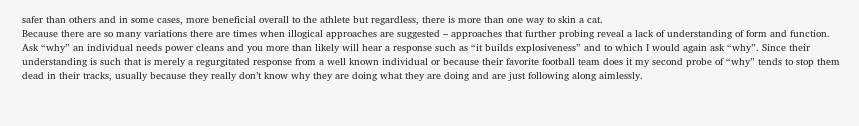safer than others and in some cases, more beneficial overall to the athlete but regardless, there is more than one way to skin a cat.
Because there are so many variations there are times when illogical approaches are suggested – approaches that further probing reveal a lack of understanding of form and function. Ask “why” an individual needs power cleans and you more than likely will hear a response such as “it builds explosiveness” and to which I would again ask “why”. Since their understanding is such that is merely a regurgitated response from a well known individual or because their favorite football team does it my second probe of “why” tends to stop them dead in their tracks, usually because they really don’t know why they are doing what they are doing and are just following along aimlessly.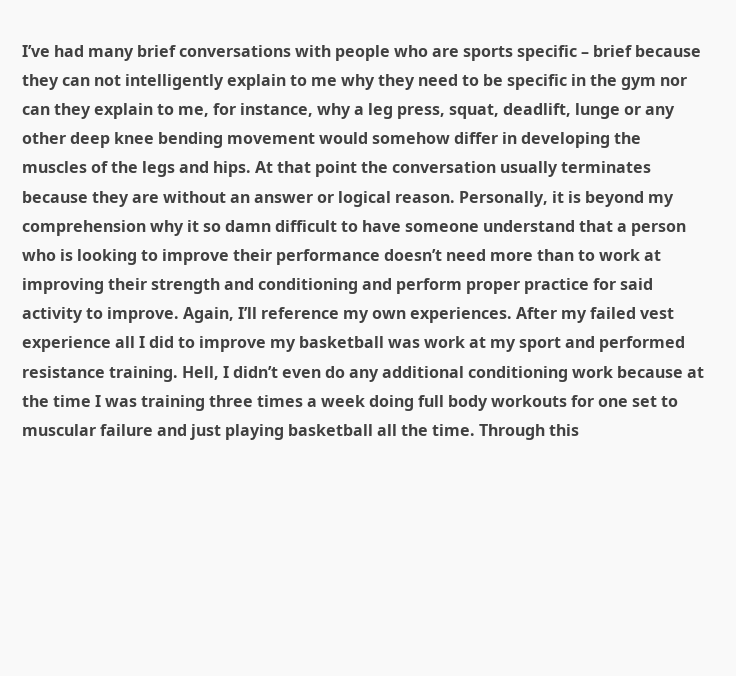I’ve had many brief conversations with people who are sports specific – brief because they can not intelligently explain to me why they need to be specific in the gym nor can they explain to me, for instance, why a leg press, squat, deadlift, lunge or any other deep knee bending movement would somehow differ in developing the muscles of the legs and hips. At that point the conversation usually terminates because they are without an answer or logical reason. Personally, it is beyond my comprehension why it so damn difficult to have someone understand that a person who is looking to improve their performance doesn’t need more than to work at improving their strength and conditioning and perform proper practice for said activity to improve. Again, I’ll reference my own experiences. After my failed vest experience all I did to improve my basketball was work at my sport and performed resistance training. Hell, I didn’t even do any additional conditioning work because at the time I was training three times a week doing full body workouts for one set to muscular failure and just playing basketball all the time. Through this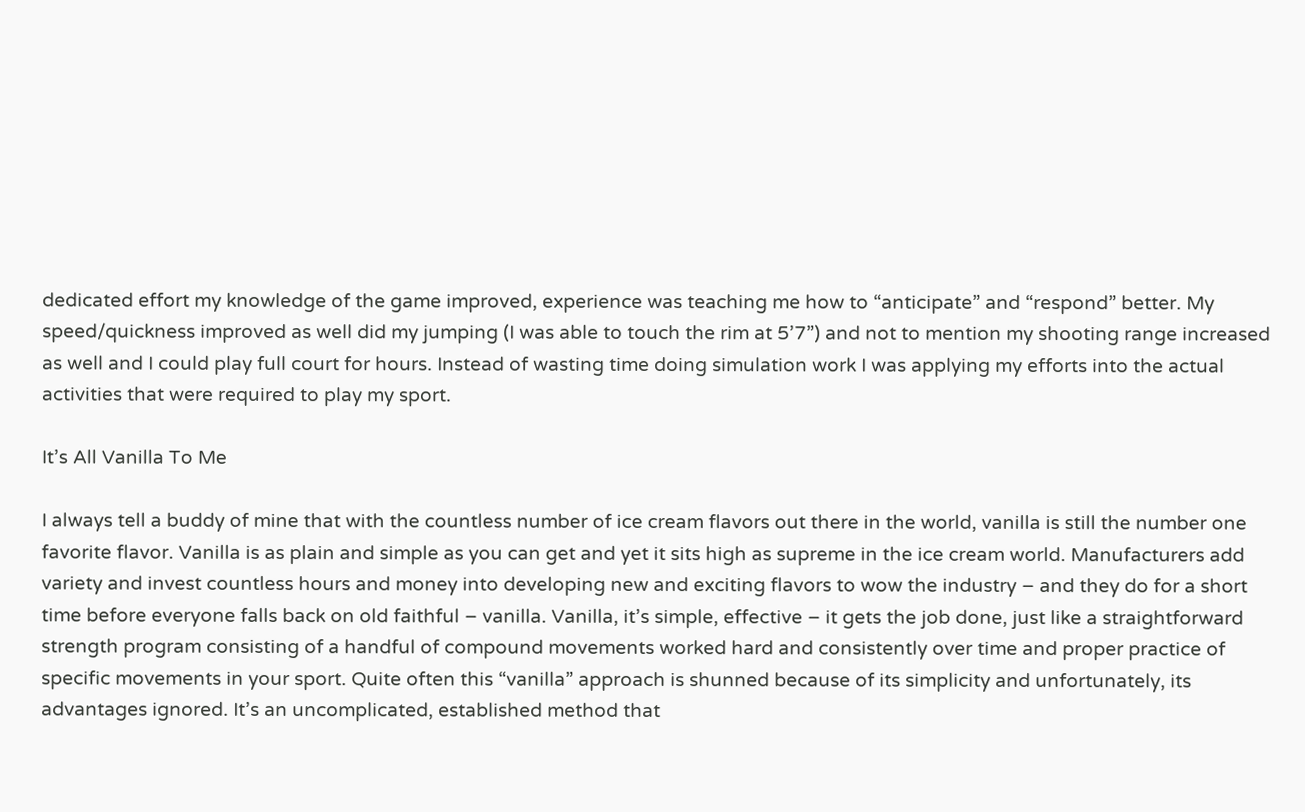dedicated effort my knowledge of the game improved, experience was teaching me how to “anticipate” and “respond” better. My speed/quickness improved as well did my jumping (I was able to touch the rim at 5’7”) and not to mention my shooting range increased as well and I could play full court for hours. Instead of wasting time doing simulation work I was applying my efforts into the actual activities that were required to play my sport.

It’s All Vanilla To Me

I always tell a buddy of mine that with the countless number of ice cream flavors out there in the world, vanilla is still the number one favorite flavor. Vanilla is as plain and simple as you can get and yet it sits high as supreme in the ice cream world. Manufacturers add variety and invest countless hours and money into developing new and exciting flavors to wow the industry – and they do for a short time before everyone falls back on old faithful – vanilla. Vanilla, it’s simple, effective – it gets the job done, just like a straightforward strength program consisting of a handful of compound movements worked hard and consistently over time and proper practice of specific movements in your sport. Quite often this “vanilla” approach is shunned because of its simplicity and unfortunately, its advantages ignored. It’s an uncomplicated, established method that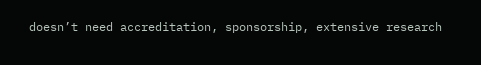doesn’t need accreditation, sponsorship, extensive research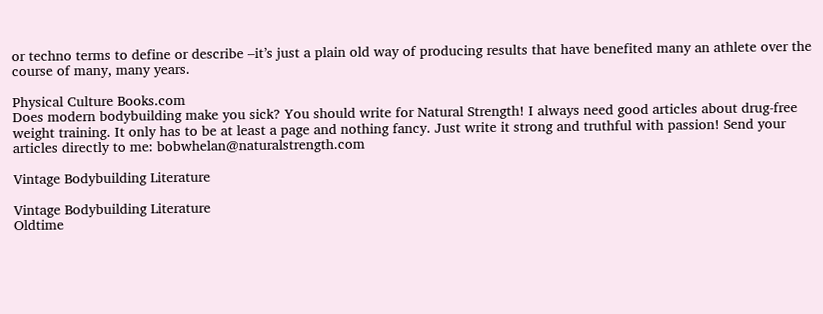or techno terms to define or describe –it’s just a plain old way of producing results that have benefited many an athlete over the course of many, many years.

Physical Culture Books.com
Does modern bodybuilding make you sick? You should write for Natural Strength! I always need good articles about drug-free weight training. It only has to be at least a page and nothing fancy. Just write it strong and truthful with passion! Send your articles directly to me: bobwhelan@naturalstrength.com

Vintage Bodybuilding Literature

Vintage Bodybuilding Literature
Oldtime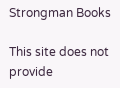Strongman Books

This site does not provide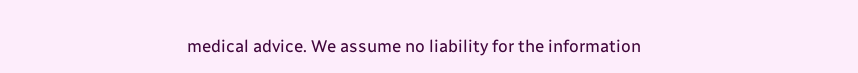medical advice. We assume no liability for the information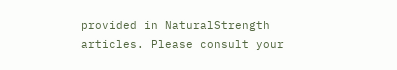provided in NaturalStrength articles. Please consult your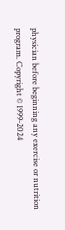physician before beginning any exercise or nutrition program. Copyright © 1999-2024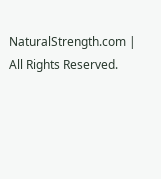NaturalStrength.com | All Rights Reserved.